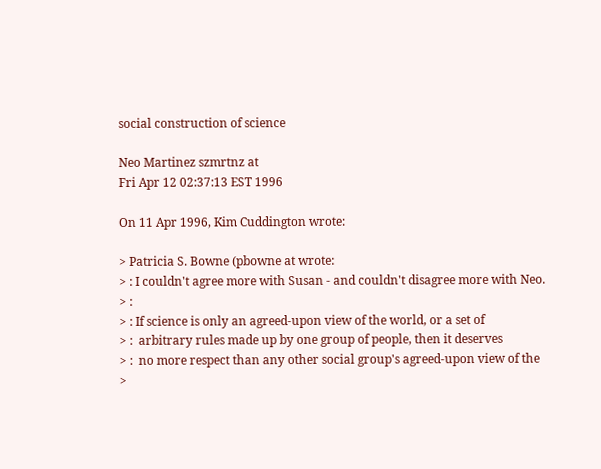social construction of science

Neo Martinez szmrtnz at
Fri Apr 12 02:37:13 EST 1996

On 11 Apr 1996, Kim Cuddington wrote:

> Patricia S. Bowne (pbowne at wrote:
> : I couldn't agree more with Susan - and couldn't disagree more with Neo.
> :
> : If science is only an agreed-upon view of the world, or a set of
> :  arbitrary rules made up by one group of people, then it deserves
> :  no more respect than any other social group's agreed-upon view of the
>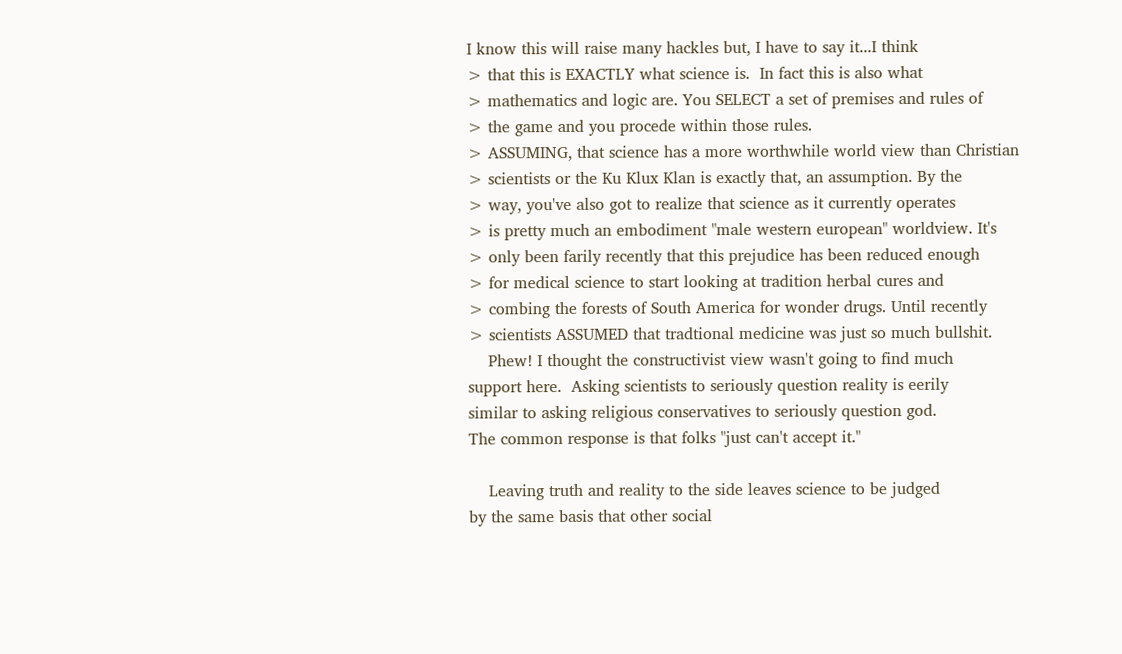I know this will raise many hackles but, I have to say it...I think
> that this is EXACTLY what science is.  In fact this is also what
> mathematics and logic are. You SELECT a set of premises and rules of
> the game and you procede within those rules.
> ASSUMING, that science has a more worthwhile world view than Christian
> scientists or the Ku Klux Klan is exactly that, an assumption. By the
> way, you've also got to realize that science as it currently operates
> is pretty much an embodiment "male western european" worldview. It's
> only been farily recently that this prejudice has been reduced enough
> for medical science to start looking at tradition herbal cures and
> combing the forests of South America for wonder drugs. Until recently
> scientists ASSUMED that tradtional medicine was just so much bullshit.
    Phew! I thought the constructivist view wasn't going to find much
support here.  Asking scientists to seriously question reality is eerily
similar to asking religious conservatives to seriously question god.
The common response is that folks "just can't accept it."

    Leaving truth and reality to the side leaves science to be judged
by the same basis that other social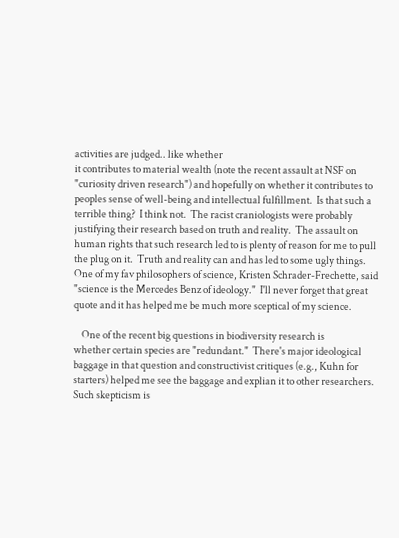activities are judged.. like whether
it contributes to material wealth (note the recent assault at NSF on
"curiosity driven research") and hopefully on whether it contributes to
peoples sense of well-being and intellectual fulfillment.  Is that such a
terrible thing?  I think not.  The racist craniologists were probably
justifying their research based on truth and reality.  The assault on
human rights that such research led to is plenty of reason for me to pull
the plug on it.  Truth and reality can and has led to some ugly things.
One of my fav philosophers of science, Kristen Schrader-Frechette, said
"science is the Mercedes Benz of ideology."  I'll never forget that great
quote and it has helped me be much more sceptical of my science.

    One of the recent big questions in biodiversity research is
whether certain species are "redundant."  There's major ideological
baggage in that question and constructivist critiques (e.g., Kuhn for
starters) helped me see the baggage and explian it to other researchers.
Such skepticism is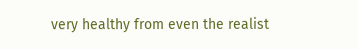very healthy from even the realist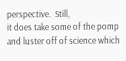perspective.  Still,
it does take some of the pomp and luster off of science which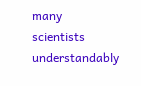many
scientists understandably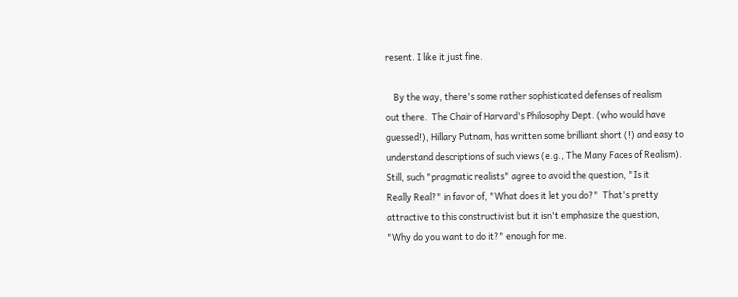resent. I like it just fine.

    By the way, there's some rather sophisticated defenses of realism
out there.  The Chair of Harvard's Philosophy Dept. (who would have
guessed!), Hillary Putnam, has written some brilliant short (!) and easy to
understand descriptions of such views (e.g., The Many Faces of Realism).
Still, such "pragmatic realists" agree to avoid the question, "Is it
Really Real?" in favor of, "What does it let you do?"  That's pretty
attractive to this constructivist but it isn't emphasize the question,
"Why do you want to do it?" enough for me.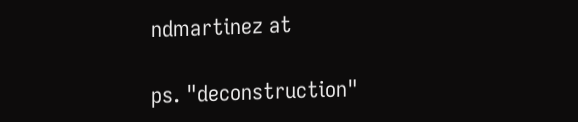ndmartinez at

ps. "deconstruction"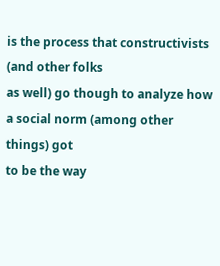is the process that constructivists (and other folks
as well) go though to analyze how a social norm (among other things) got
to be the way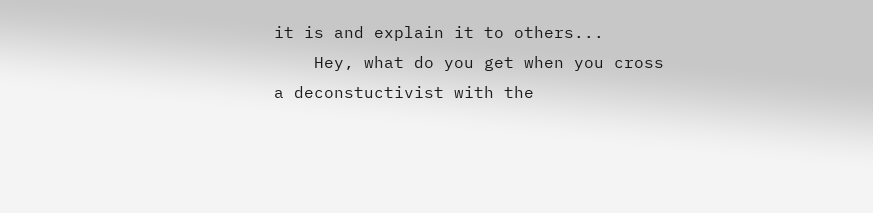it is and explain it to others...
    Hey, what do you get when you cross a deconstuctivist with the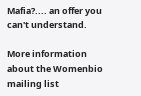Mafia?.... an offer you can't understand.

More information about the Womenbio mailing list